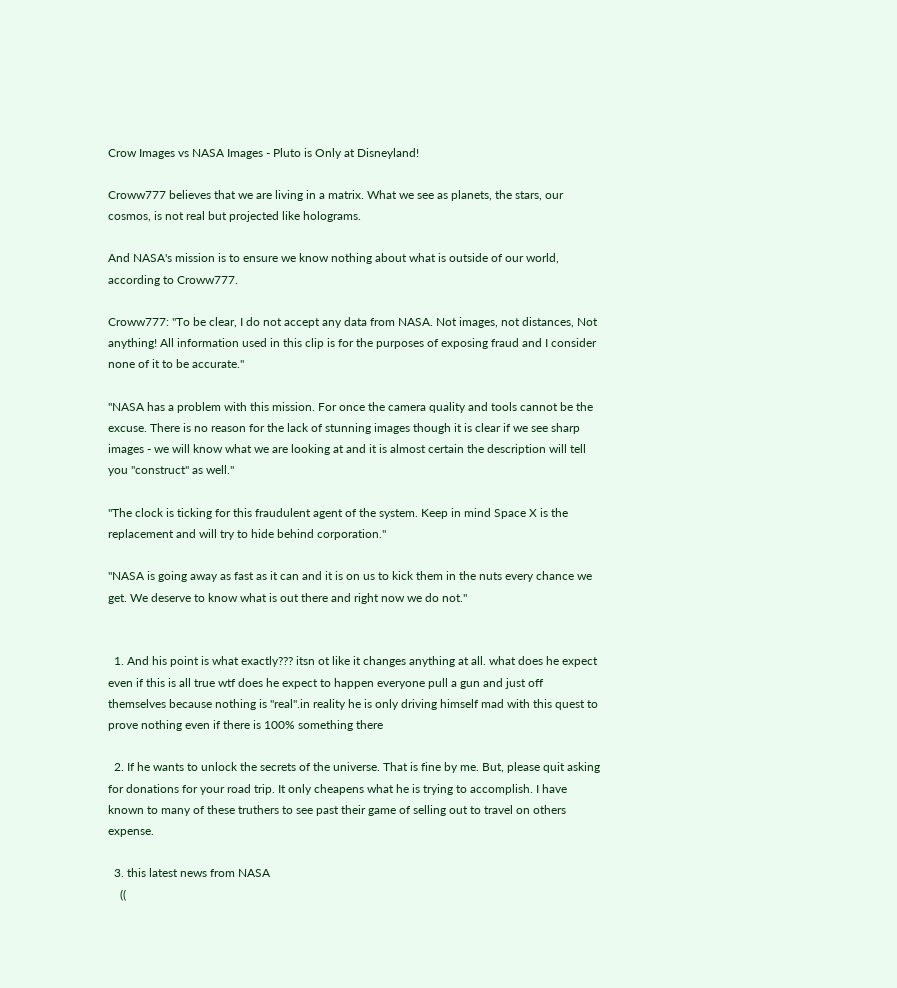Crow Images vs NASA Images - Pluto is Only at Disneyland!

Croww777 believes that we are living in a matrix. What we see as planets, the stars, our cosmos, is not real but projected like holograms.

And NASA's mission is to ensure we know nothing about what is outside of our world, according to Croww777.

Croww777: "To be clear, I do not accept any data from NASA. Not images, not distances, Not anything! All information used in this clip is for the purposes of exposing fraud and I consider none of it to be accurate."

"NASA has a problem with this mission. For once the camera quality and tools cannot be the excuse. There is no reason for the lack of stunning images though it is clear if we see sharp images - we will know what we are looking at and it is almost certain the description will tell you "construct" as well."

"The clock is ticking for this fraudulent agent of the system. Keep in mind Space X is the replacement and will try to hide behind corporation."

"NASA is going away as fast as it can and it is on us to kick them in the nuts every chance we get. We deserve to know what is out there and right now we do not."


  1. And his point is what exactly??? itsn ot like it changes anything at all. what does he expect even if this is all true wtf does he expect to happen everyone pull a gun and just off themselves because nothing is "real".in reality he is only driving himself mad with this quest to prove nothing even if there is 100% something there

  2. If he wants to unlock the secrets of the universe. That is fine by me. But, please quit asking for donations for your road trip. It only cheapens what he is trying to accomplish. I have known to many of these truthers to see past their game of selling out to travel on others expense.

  3. this latest news from NASA
    ((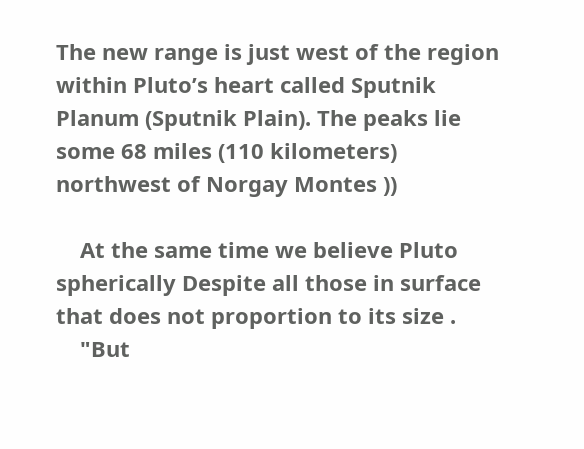The new range is just west of the region within Pluto’s heart called Sputnik Planum (Sputnik Plain). The peaks lie some 68 miles (110 kilometers) northwest of Norgay Montes ))

    At the same time we believe Pluto spherically Despite all those in surface that does not proportion to its size .
    "But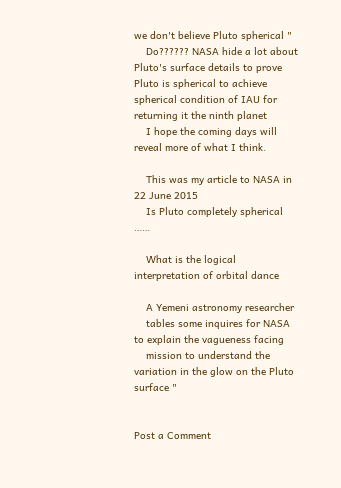we don't believe Pluto spherical "
    Do?????? NASA hide a lot about Pluto's surface details to prove Pluto is spherical to achieve spherical condition of IAU for returning it the ninth planet
    I hope the coming days will reveal more of what I think.

    This was my article to NASA in 22 June 2015
    Is Pluto completely spherical ……

    What is the logical interpretation of orbital dance

    A Yemeni astronomy researcher
    tables some inquires for NASA to explain the vagueness facing
    mission to understand the variation in the glow on the Pluto surface "


Post a Comment